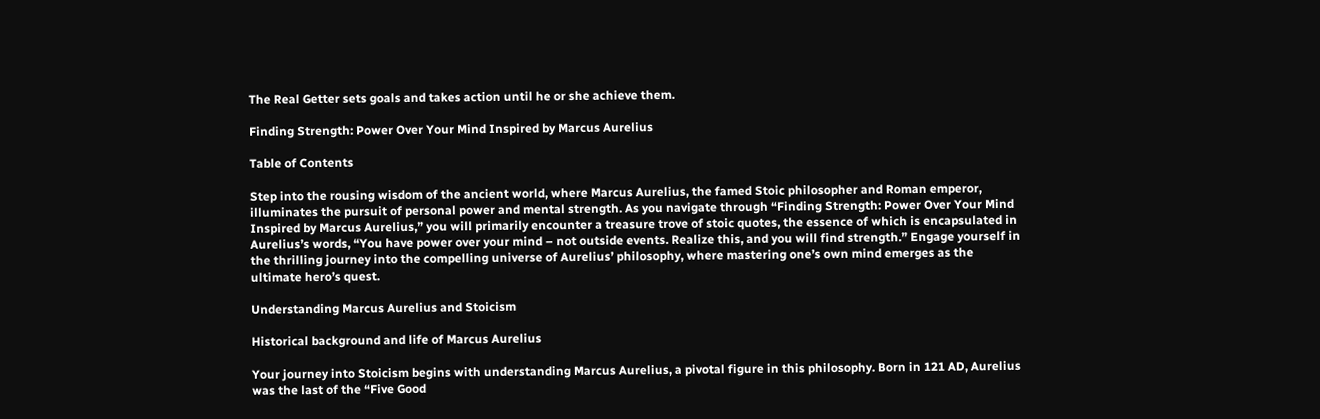The Real Getter sets goals and takes action until he or she achieve them.

Finding Strength: Power Over Your Mind Inspired by Marcus Aurelius

Table of Contents

Step into the rousing wisdom of the ancient world, where Marcus Aurelius, the famed Stoic philosopher and Roman emperor, illuminates the pursuit of personal power and mental strength. As you navigate through “Finding Strength: Power Over Your Mind Inspired by Marcus Aurelius,” you will primarily encounter a treasure trove of stoic quotes, the essence of which is encapsulated in Aurelius’s words, “You have power over your mind – not outside events. Realize this, and you will find strength.” Engage yourself in the thrilling journey into the compelling universe of Aurelius’ philosophy, where mastering one’s own mind emerges as the ultimate hero’s quest.

Understanding Marcus Aurelius and Stoicism

Historical background and life of Marcus Aurelius

Your journey into Stoicism begins with understanding Marcus Aurelius, a pivotal figure in this philosophy. Born in 121 AD, Aurelius was the last of the “Five Good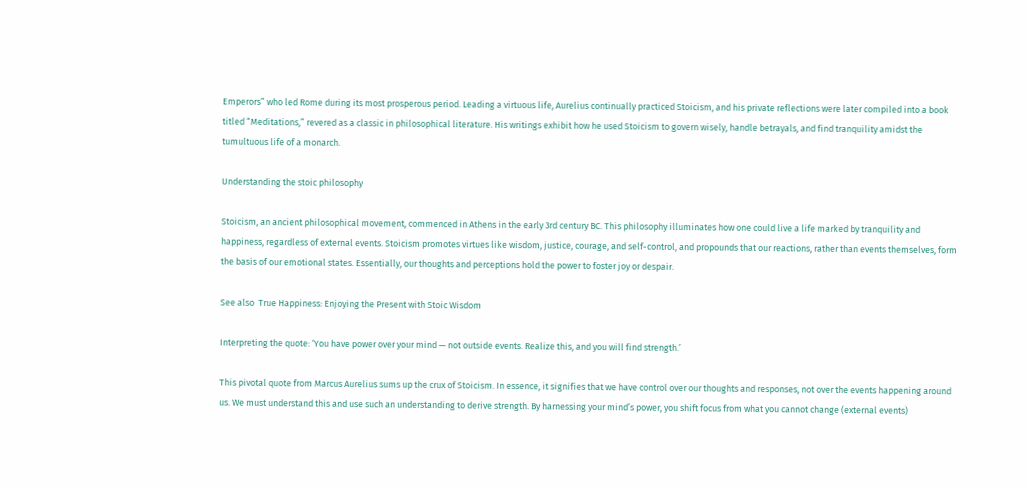Emperors” who led Rome during its most prosperous period. Leading a virtuous life, Aurelius continually practiced Stoicism, and his private reflections were later compiled into a book titled “Meditations,” revered as a classic in philosophical literature. His writings exhibit how he used Stoicism to govern wisely, handle betrayals, and find tranquility amidst the tumultuous life of a monarch.

Understanding the stoic philosophy

Stoicism, an ancient philosophical movement, commenced in Athens in the early 3rd century BC. This philosophy illuminates how one could live a life marked by tranquility and happiness, regardless of external events. Stoicism promotes virtues like wisdom, justice, courage, and self-control, and propounds that our reactions, rather than events themselves, form the basis of our emotional states. Essentially, our thoughts and perceptions hold the power to foster joy or despair.

See also  True Happiness: Enjoying the Present with Stoic Wisdom

Interpreting the quote: ‘You have power over your mind — not outside events. Realize this, and you will find strength.’

This pivotal quote from Marcus Aurelius sums up the crux of Stoicism. In essence, it signifies that we have control over our thoughts and responses, not over the events happening around us. We must understand this and use such an understanding to derive strength. By harnessing your mind’s power, you shift focus from what you cannot change (external events)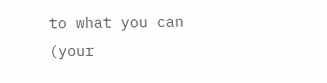to what you can (your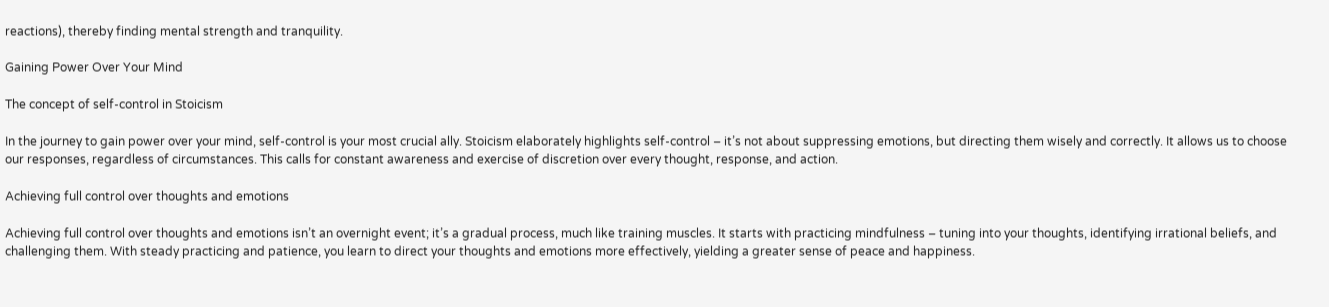reactions), thereby finding mental strength and tranquility.

Gaining Power Over Your Mind

The concept of self-control in Stoicism

In the journey to gain power over your mind, self-control is your most crucial ally. Stoicism elaborately highlights self-control – it’s not about suppressing emotions, but directing them wisely and correctly. It allows us to choose our responses, regardless of circumstances. This calls for constant awareness and exercise of discretion over every thought, response, and action.

Achieving full control over thoughts and emotions

Achieving full control over thoughts and emotions isn’t an overnight event; it’s a gradual process, much like training muscles. It starts with practicing mindfulness – tuning into your thoughts, identifying irrational beliefs, and challenging them. With steady practicing and patience, you learn to direct your thoughts and emotions more effectively, yielding a greater sense of peace and happiness.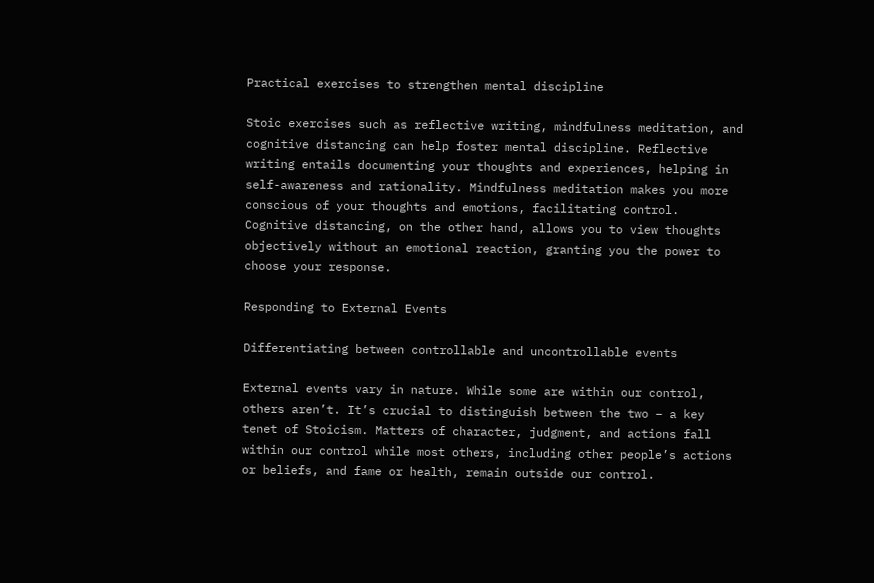Practical exercises to strengthen mental discipline

Stoic exercises such as reflective writing, mindfulness meditation, and cognitive distancing can help foster mental discipline. Reflective writing entails documenting your thoughts and experiences, helping in self-awareness and rationality. Mindfulness meditation makes you more conscious of your thoughts and emotions, facilitating control. Cognitive distancing, on the other hand, allows you to view thoughts objectively without an emotional reaction, granting you the power to choose your response.

Responding to External Events

Differentiating between controllable and uncontrollable events

External events vary in nature. While some are within our control, others aren’t. It’s crucial to distinguish between the two – a key tenet of Stoicism. Matters of character, judgment, and actions fall within our control while most others, including other people’s actions or beliefs, and fame or health, remain outside our control.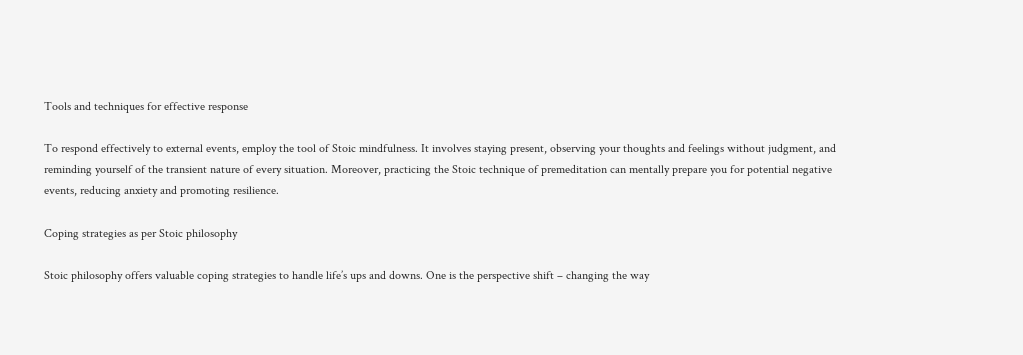Tools and techniques for effective response

To respond effectively to external events, employ the tool of Stoic mindfulness. It involves staying present, observing your thoughts and feelings without judgment, and reminding yourself of the transient nature of every situation. Moreover, practicing the Stoic technique of premeditation can mentally prepare you for potential negative events, reducing anxiety and promoting resilience.

Coping strategies as per Stoic philosophy

Stoic philosophy offers valuable coping strategies to handle life’s ups and downs. One is the perspective shift – changing the way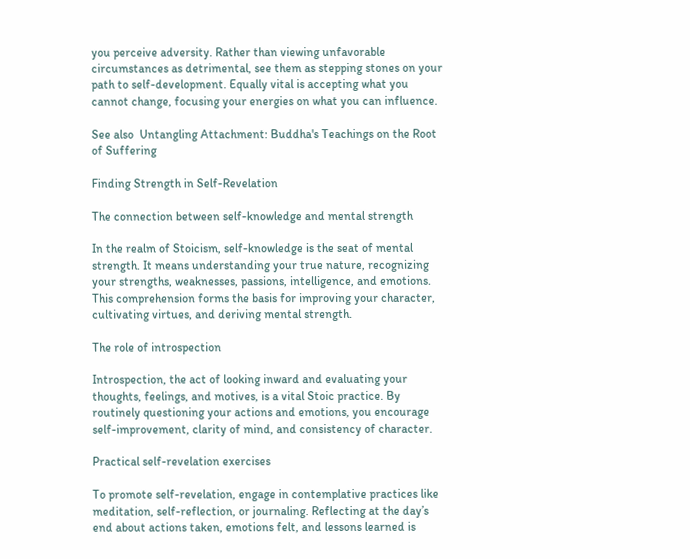you perceive adversity. Rather than viewing unfavorable circumstances as detrimental, see them as stepping stones on your path to self-development. Equally vital is accepting what you cannot change, focusing your energies on what you can influence.

See also  Untangling Attachment: Buddha's Teachings on the Root of Suffering

Finding Strength in Self-Revelation

The connection between self-knowledge and mental strength

In the realm of Stoicism, self-knowledge is the seat of mental strength. It means understanding your true nature, recognizing your strengths, weaknesses, passions, intelligence, and emotions. This comprehension forms the basis for improving your character, cultivating virtues, and deriving mental strength.

The role of introspection

Introspection, the act of looking inward and evaluating your thoughts, feelings, and motives, is a vital Stoic practice. By routinely questioning your actions and emotions, you encourage self-improvement, clarity of mind, and consistency of character.

Practical self-revelation exercises

To promote self-revelation, engage in contemplative practices like meditation, self-reflection, or journaling. Reflecting at the day’s end about actions taken, emotions felt, and lessons learned is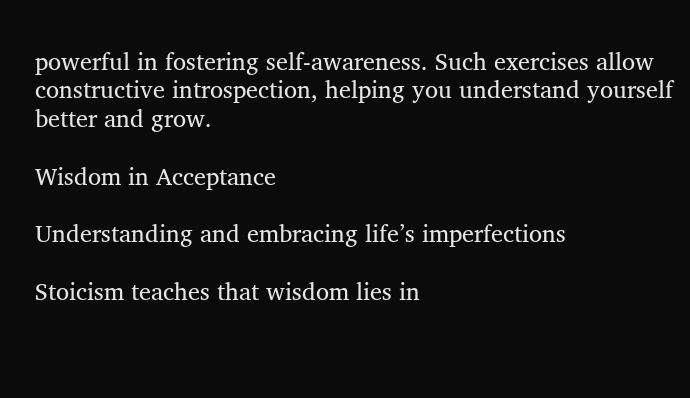powerful in fostering self-awareness. Such exercises allow constructive introspection, helping you understand yourself better and grow.

Wisdom in Acceptance

Understanding and embracing life’s imperfections

Stoicism teaches that wisdom lies in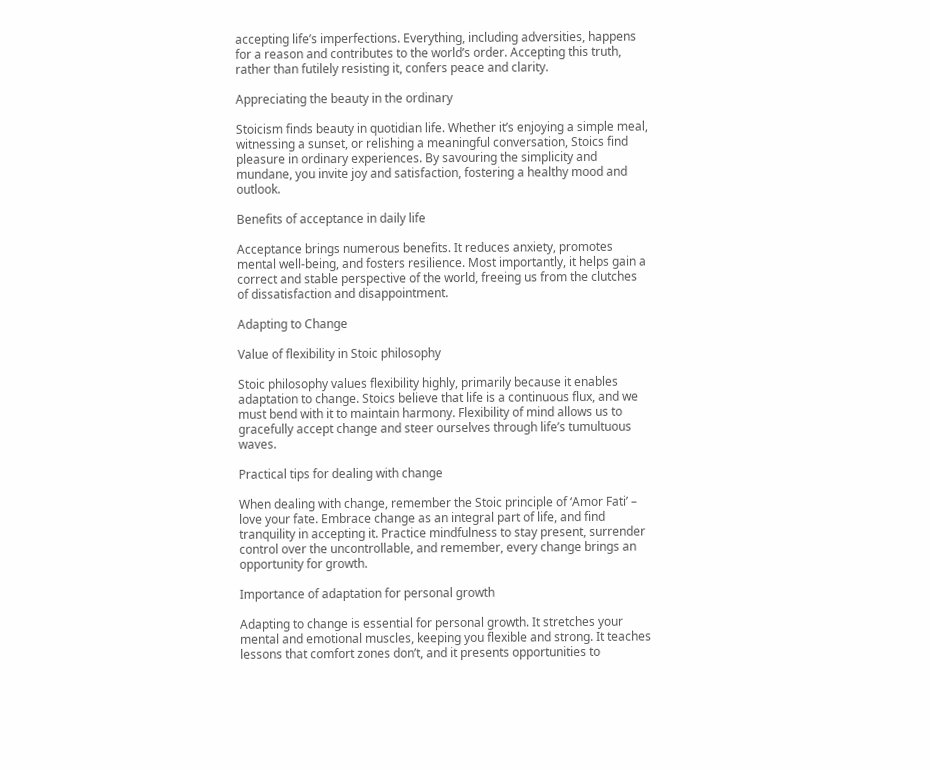accepting life’s imperfections. Everything, including adversities, happens for a reason and contributes to the world’s order. Accepting this truth, rather than futilely resisting it, confers peace and clarity.

Appreciating the beauty in the ordinary

Stoicism finds beauty in quotidian life. Whether it’s enjoying a simple meal, witnessing a sunset, or relishing a meaningful conversation, Stoics find pleasure in ordinary experiences. By savouring the simplicity and mundane, you invite joy and satisfaction, fostering a healthy mood and outlook.

Benefits of acceptance in daily life

Acceptance brings numerous benefits. It reduces anxiety, promotes mental well-being, and fosters resilience. Most importantly, it helps gain a correct and stable perspective of the world, freeing us from the clutches of dissatisfaction and disappointment.

Adapting to Change

Value of flexibility in Stoic philosophy

Stoic philosophy values flexibility highly, primarily because it enables adaptation to change. Stoics believe that life is a continuous flux, and we must bend with it to maintain harmony. Flexibility of mind allows us to gracefully accept change and steer ourselves through life’s tumultuous waves.

Practical tips for dealing with change

When dealing with change, remember the Stoic principle of ‘Amor Fati’ – love your fate. Embrace change as an integral part of life, and find tranquility in accepting it. Practice mindfulness to stay present, surrender control over the uncontrollable, and remember, every change brings an opportunity for growth.

Importance of adaptation for personal growth

Adapting to change is essential for personal growth. It stretches your mental and emotional muscles, keeping you flexible and strong. It teaches lessons that comfort zones don’t, and it presents opportunities to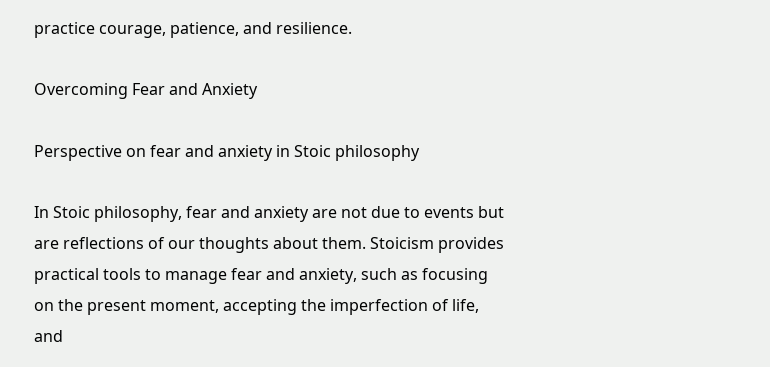practice courage, patience, and resilience.

Overcoming Fear and Anxiety

Perspective on fear and anxiety in Stoic philosophy

In Stoic philosophy, fear and anxiety are not due to events but are reflections of our thoughts about them. Stoicism provides practical tools to manage fear and anxiety, such as focusing on the present moment, accepting the imperfection of life, and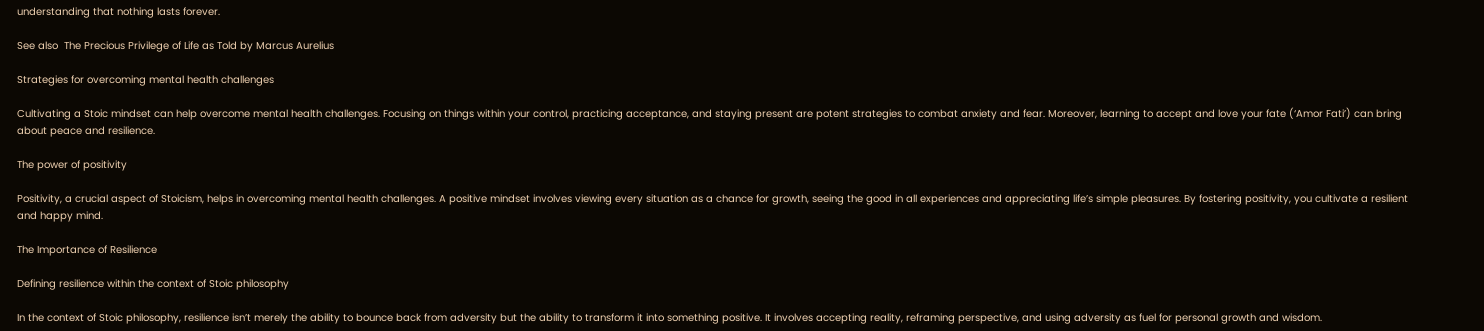understanding that nothing lasts forever.

See also  The Precious Privilege of Life as Told by Marcus Aurelius

Strategies for overcoming mental health challenges

Cultivating a Stoic mindset can help overcome mental health challenges. Focusing on things within your control, practicing acceptance, and staying present are potent strategies to combat anxiety and fear. Moreover, learning to accept and love your fate (‘Amor Fati’) can bring about peace and resilience.

The power of positivity

Positivity, a crucial aspect of Stoicism, helps in overcoming mental health challenges. A positive mindset involves viewing every situation as a chance for growth, seeing the good in all experiences and appreciating life’s simple pleasures. By fostering positivity, you cultivate a resilient and happy mind.

The Importance of Resilience

Defining resilience within the context of Stoic philosophy

In the context of Stoic philosophy, resilience isn’t merely the ability to bounce back from adversity but the ability to transform it into something positive. It involves accepting reality, reframing perspective, and using adversity as fuel for personal growth and wisdom.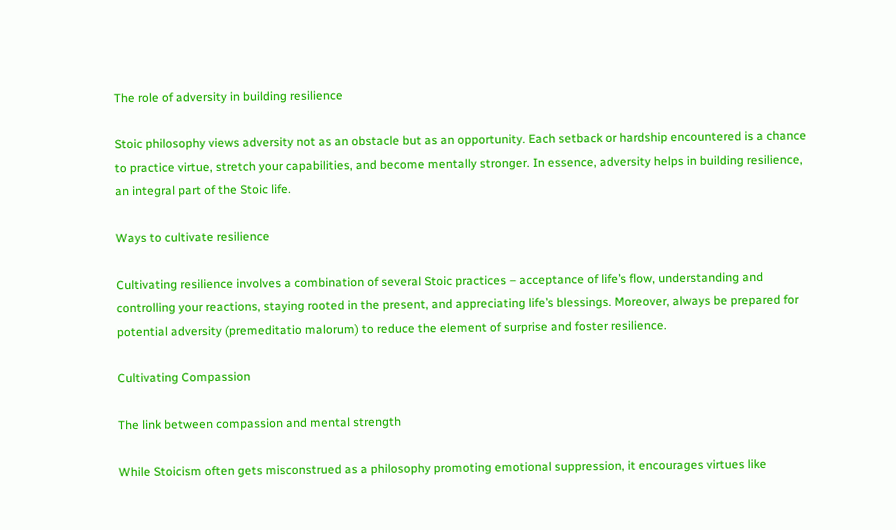The role of adversity in building resilience

Stoic philosophy views adversity not as an obstacle but as an opportunity. Each setback or hardship encountered is a chance to practice virtue, stretch your capabilities, and become mentally stronger. In essence, adversity helps in building resilience, an integral part of the Stoic life.

Ways to cultivate resilience

Cultivating resilience involves a combination of several Stoic practices – acceptance of life’s flow, understanding and controlling your reactions, staying rooted in the present, and appreciating life’s blessings. Moreover, always be prepared for potential adversity (premeditatio malorum) to reduce the element of surprise and foster resilience.

Cultivating Compassion

The link between compassion and mental strength

While Stoicism often gets misconstrued as a philosophy promoting emotional suppression, it encourages virtues like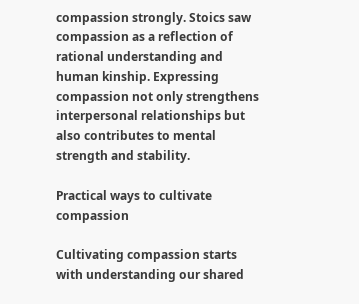compassion strongly. Stoics saw compassion as a reflection of rational understanding and human kinship. Expressing compassion not only strengthens interpersonal relationships but also contributes to mental strength and stability.

Practical ways to cultivate compassion

Cultivating compassion starts with understanding our shared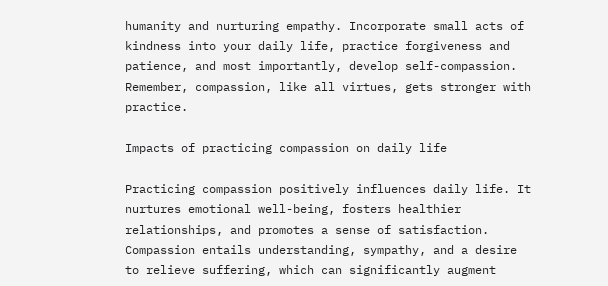humanity and nurturing empathy. Incorporate small acts of kindness into your daily life, practice forgiveness and patience, and most importantly, develop self-compassion. Remember, compassion, like all virtues, gets stronger with practice.

Impacts of practicing compassion on daily life

Practicing compassion positively influences daily life. It nurtures emotional well-being, fosters healthier relationships, and promotes a sense of satisfaction. Compassion entails understanding, sympathy, and a desire to relieve suffering, which can significantly augment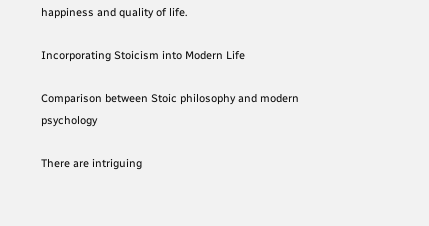happiness and quality of life.

Incorporating Stoicism into Modern Life

Comparison between Stoic philosophy and modern psychology

There are intriguing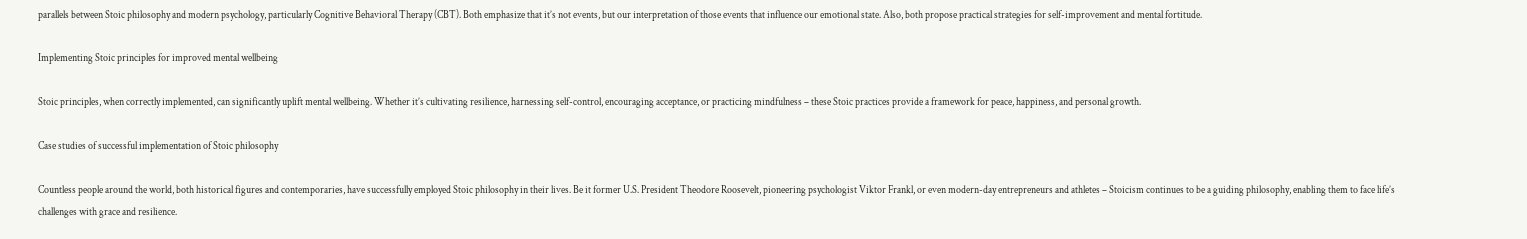parallels between Stoic philosophy and modern psychology, particularly Cognitive Behavioral Therapy (CBT). Both emphasize that it’s not events, but our interpretation of those events that influence our emotional state. Also, both propose practical strategies for self-improvement and mental fortitude.

Implementing Stoic principles for improved mental wellbeing

Stoic principles, when correctly implemented, can significantly uplift mental wellbeing. Whether it’s cultivating resilience, harnessing self-control, encouraging acceptance, or practicing mindfulness – these Stoic practices provide a framework for peace, happiness, and personal growth.

Case studies of successful implementation of Stoic philosophy

Countless people around the world, both historical figures and contemporaries, have successfully employed Stoic philosophy in their lives. Be it former U.S. President Theodore Roosevelt, pioneering psychologist Viktor Frankl, or even modern-day entrepreneurs and athletes – Stoicism continues to be a guiding philosophy, enabling them to face life’s challenges with grace and resilience.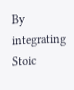By integrating Stoic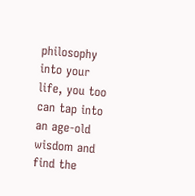philosophy into your life, you too can tap into an age-old wisdom and find the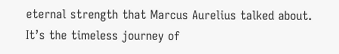eternal strength that Marcus Aurelius talked about. It’s the timeless journey of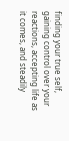finding your true self, gaining control over your reactions, accepting life as it comes, and steadily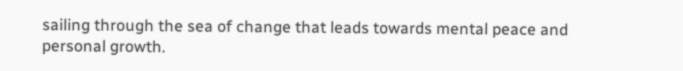sailing through the sea of change that leads towards mental peace and personal growth.